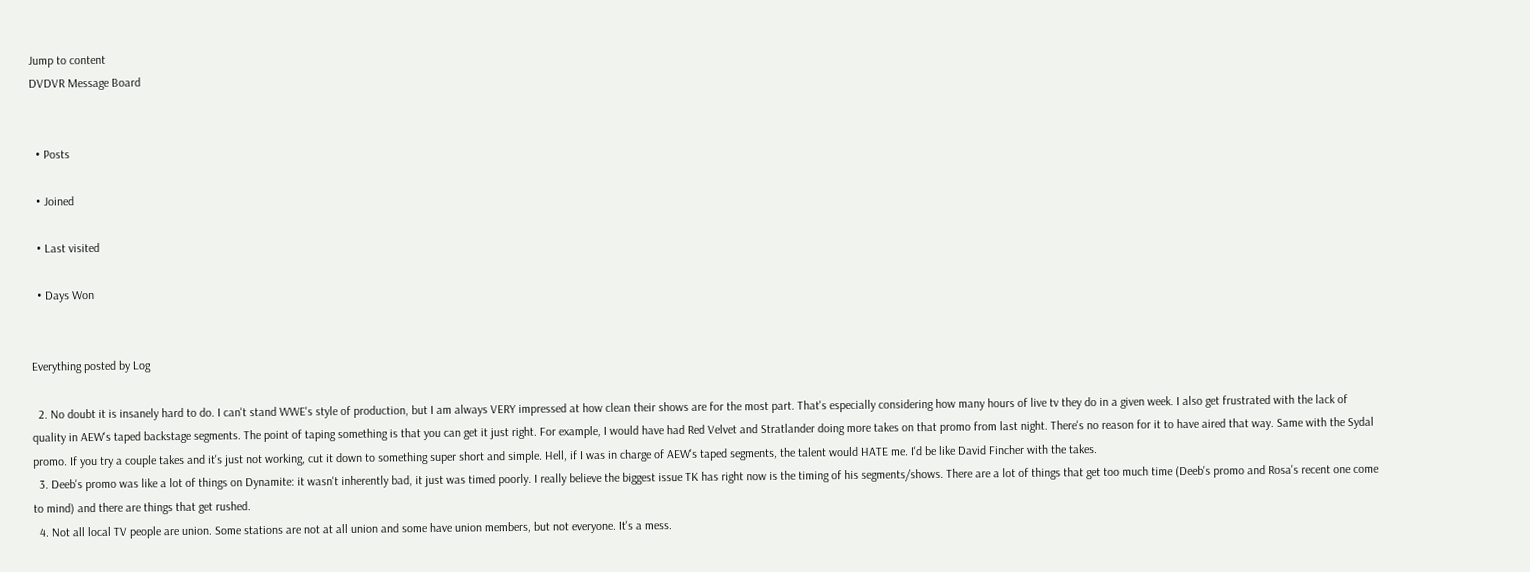Jump to content
DVDVR Message Board


  • Posts

  • Joined

  • Last visited

  • Days Won


Everything posted by Log

  2. No doubt it is insanely hard to do. I can't stand WWE's style of production, but I am always VERY impressed at how clean their shows are for the most part. That's especially considering how many hours of live tv they do in a given week. I also get frustrated with the lack of quality in AEW's taped backstage segments. The point of taping something is that you can get it just right. For example, I would have had Red Velvet and Stratlander doing more takes on that promo from last night. There's no reason for it to have aired that way. Same with the Sydal promo. If you try a couple takes and it's just not working, cut it down to something super short and simple. Hell, if I was in charge of AEW's taped segments, the talent would HATE me. I'd be like David Fincher with the takes.
  3. Deeb's promo was like a lot of things on Dynamite: it wasn't inherently bad, it just was timed poorly. I really believe the biggest issue TK has right now is the timing of his segments/shows. There are a lot of things that get too much time (Deeb's promo and Rosa's recent one come to mind) and there are things that get rushed.
  4. Not all local TV people are union. Some stations are not at all union and some have union members, but not everyone. It's a mess.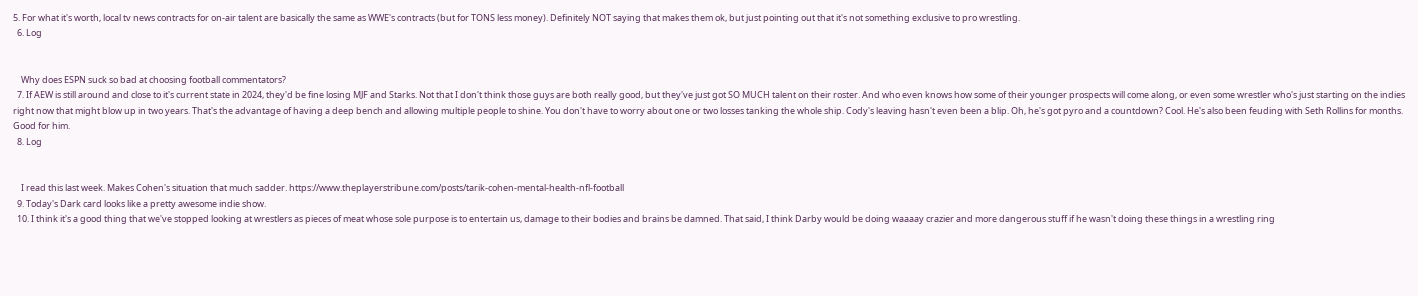5. For what it's worth, local tv news contracts for on-air talent are basically the same as WWE's contracts (but for TONS less money). Definitely NOT saying that makes them ok, but just pointing out that it's not something exclusive to pro wrestling.
  6. Log


    Why does ESPN suck so bad at choosing football commentators?
  7. If AEW is still around and close to it's current state in 2024, they'd be fine losing MJF and Starks. Not that I don't think those guys are both really good, but they've just got SO MUCH talent on their roster. And who even knows how some of their younger prospects will come along, or even some wrestler who's just starting on the indies right now that might blow up in two years. That's the advantage of having a deep bench and allowing multiple people to shine. You don't have to worry about one or two losses tanking the whole ship. Cody's leaving hasn't even been a blip. Oh, he's got pyro and a countdown? Cool. He's also been feuding with Seth Rollins for months. Good for him.
  8. Log


    I read this last week. Makes Cohen's situation that much sadder. https://www.theplayerstribune.com/posts/tarik-cohen-mental-health-nfl-football
  9. Today's Dark card looks like a pretty awesome indie show.
  10. I think it's a good thing that we've stopped looking at wrestlers as pieces of meat whose sole purpose is to entertain us, damage to their bodies and brains be damned. That said, I think Darby would be doing waaaay crazier and more dangerous stuff if he wasn't doing these things in a wrestling ring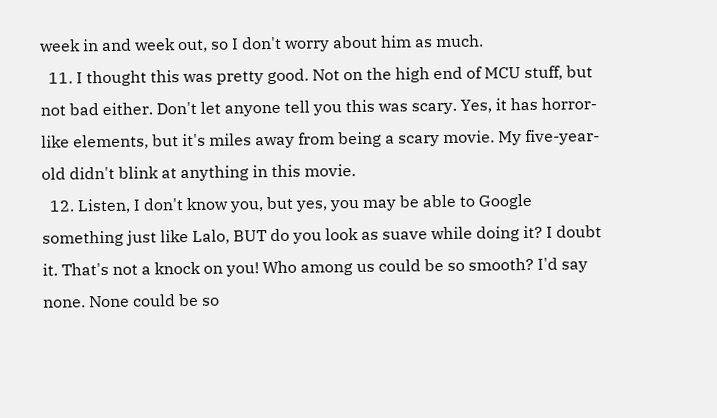week in and week out, so I don't worry about him as much.
  11. I thought this was pretty good. Not on the high end of MCU stuff, but not bad either. Don't let anyone tell you this was scary. Yes, it has horror-like elements, but it's miles away from being a scary movie. My five-year-old didn't blink at anything in this movie.
  12. Listen, I don't know you, but yes, you may be able to Google something just like Lalo, BUT do you look as suave while doing it? I doubt it. That's not a knock on you! Who among us could be so smooth? I'd say none. None could be so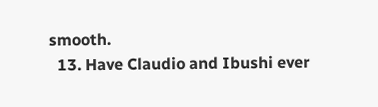smooth.
  13. Have Claudio and Ibushi ever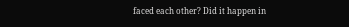faced each other? Did it happen in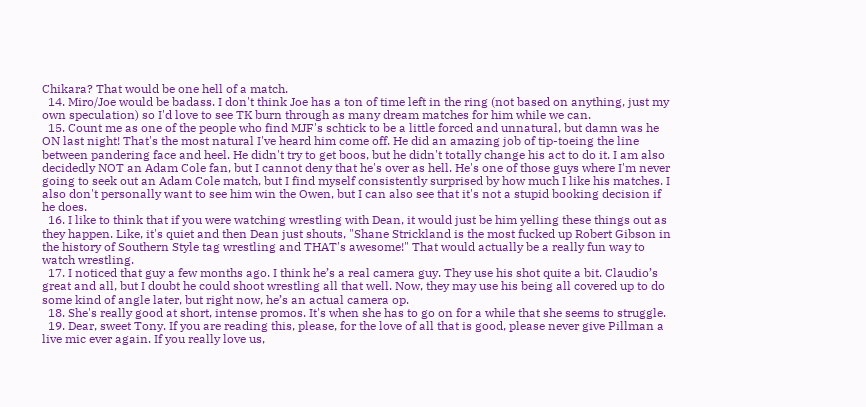Chikara? That would be one hell of a match.
  14. Miro/Joe would be badass. I don't think Joe has a ton of time left in the ring (not based on anything, just my own speculation) so I'd love to see TK burn through as many dream matches for him while we can.
  15. Count me as one of the people who find MJF's schtick to be a little forced and unnatural, but damn was he ON last night! That's the most natural I've heard him come off. He did an amazing job of tip-toeing the line between pandering face and heel. He didn't try to get boos, but he didn't totally change his act to do it. I am also decidedly NOT an Adam Cole fan, but I cannot deny that he's over as hell. He's one of those guys where I'm never going to seek out an Adam Cole match, but I find myself consistently surprised by how much I like his matches. I also don't personally want to see him win the Owen, but I can also see that it's not a stupid booking decision if he does.
  16. I like to think that if you were watching wrestling with Dean, it would just be him yelling these things out as they happen. Like, it's quiet and then Dean just shouts, "Shane Strickland is the most fucked up Robert Gibson in the history of Southern Style tag wrestling and THAT's awesome!" That would actually be a really fun way to watch wrestling.
  17. I noticed that guy a few months ago. I think he’s a real camera guy. They use his shot quite a bit. Claudio’s great and all, but I doubt he could shoot wrestling all that well. Now, they may use his being all covered up to do some kind of angle later, but right now, he’s an actual camera op.
  18. She's really good at short, intense promos. It's when she has to go on for a while that she seems to struggle.
  19. Dear, sweet Tony. If you are reading this, please, for the love of all that is good, please never give Pillman a live mic ever again. If you really love us,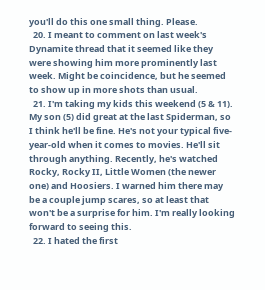you'll do this one small thing. Please.
  20. I meant to comment on last week's Dynamite thread that it seemed like they were showing him more prominently last week. Might be coincidence, but he seemed to show up in more shots than usual.
  21. I'm taking my kids this weekend (5 & 11). My son (5) did great at the last Spiderman, so I think he'll be fine. He's not your typical five-year-old when it comes to movies. He'll sit through anything. Recently, he's watched Rocky, Rocky II, Little Women (the newer one) and Hoosiers. I warned him there may be a couple jump scares, so at least that won't be a surprise for him. I'm really looking forward to seeing this.
  22. I hated the first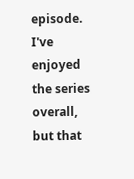episode. I've enjoyed the series overall, but that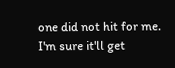one did not hit for me. I'm sure it'll get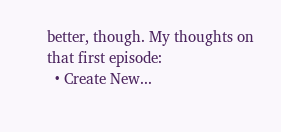better, though. My thoughts on that first episode:
  • Create New...